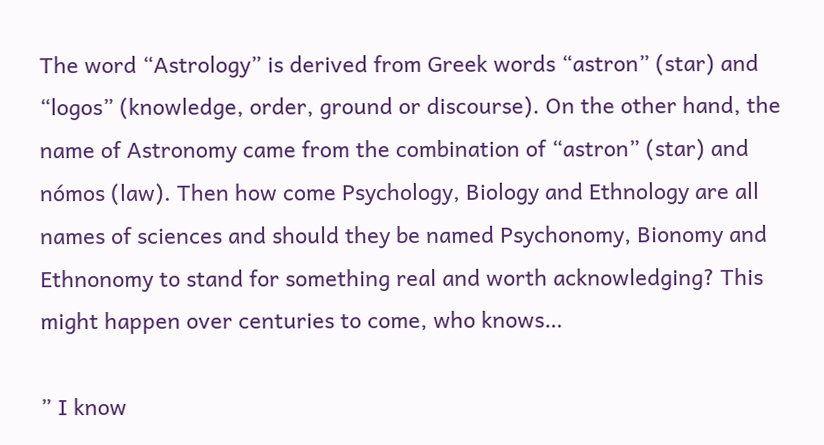The word “Astrology” is derived from Greek words “astron” (star) and “logos” (knowledge, order, ground or discourse). On the other hand, the name of Astronomy came from the combination of “astron” (star) and nómos (law). Then how come Psychology, Biology and Ethnology are all names of sciences and should they be named Psychonomy, Bionomy and Ethnonomy to stand for something real and worth acknowledging? This might happen over centuries to come, who knows…

” I know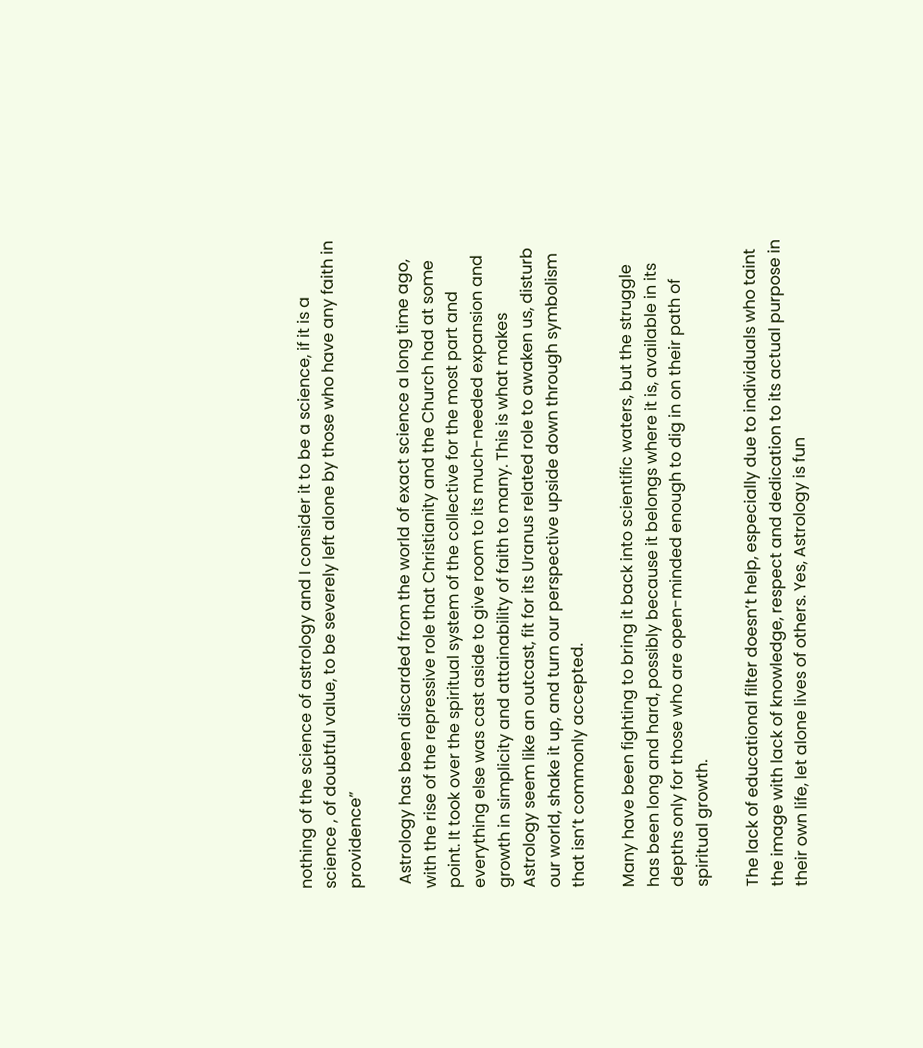nothing of the science of astrology and I consider it to be a science, if it is a science , of doubtful value, to be severely left alone by those who have any faith in providence”

 Astrology has been discarded from the world of exact science a long time ago, with the rise of the repressive role that Christianity and the Church had at some point. It took over the spiritual system of the collective for the most part and everything else was cast aside to give room to its much-needed expansion and growth in simplicity and attainability of faith to many. This is what makes Astrology seem like an outcast, fit for its Uranus related role to awaken us, disturb our world, shake it up, and turn our perspective upside down through symbolism that isn’t commonly accepted.

Many have been fighting to bring it back into scientific waters, but the struggle has been long and hard, possibly because it belongs where it is, available in its depths only for those who are open-minded enough to dig in on their path of spiritual growth.

The lack of educational filter doesn’t help, especially due to individuals who taint the image with lack of knowledge, respect and dedication to its actual purpose in their own life, let alone lives of others. Yes, Astrology is fun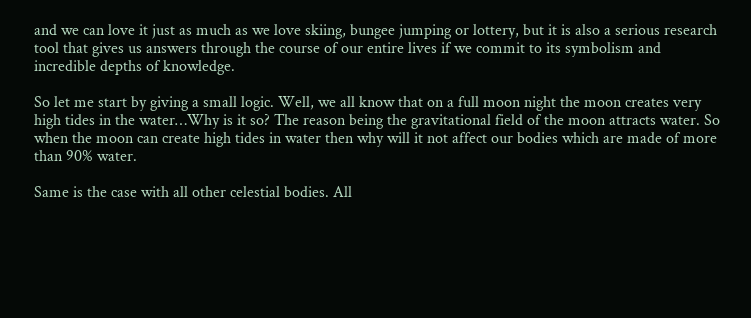and we can love it just as much as we love skiing, bungee jumping or lottery, but it is also a serious research tool that gives us answers through the course of our entire lives if we commit to its symbolism and incredible depths of knowledge.

So let me start by giving a small logic. Well, we all know that on a full moon night the moon creates very high tides in the water…Why is it so? The reason being the gravitational field of the moon attracts water. So when the moon can create high tides in water then why will it not affect our bodies which are made of more than 90% water.

Same is the case with all other celestial bodies. All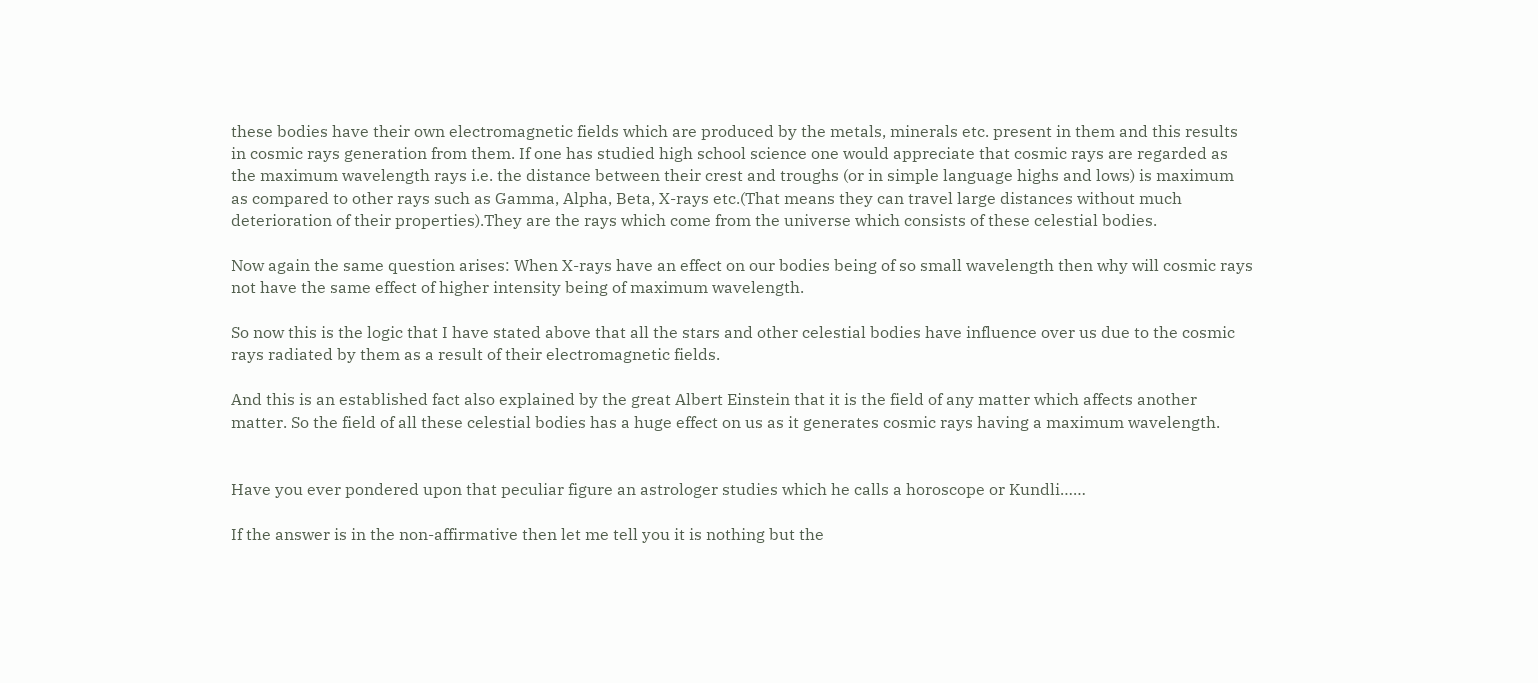these bodies have their own electromagnetic fields which are produced by the metals, minerals etc. present in them and this results in cosmic rays generation from them. If one has studied high school science one would appreciate that cosmic rays are regarded as the maximum wavelength rays i.e. the distance between their crest and troughs (or in simple language highs and lows) is maximum as compared to other rays such as Gamma, Alpha, Beta, X-rays etc.(That means they can travel large distances without much deterioration of their properties).They are the rays which come from the universe which consists of these celestial bodies.

Now again the same question arises: When X-rays have an effect on our bodies being of so small wavelength then why will cosmic rays not have the same effect of higher intensity being of maximum wavelength.

So now this is the logic that I have stated above that all the stars and other celestial bodies have influence over us due to the cosmic rays radiated by them as a result of their electromagnetic fields.

And this is an established fact also explained by the great Albert Einstein that it is the field of any matter which affects another matter. So the field of all these celestial bodies has a huge effect on us as it generates cosmic rays having a maximum wavelength.


Have you ever pondered upon that peculiar figure an astrologer studies which he calls a horoscope or Kundli……

If the answer is in the non-affirmative then let me tell you it is nothing but the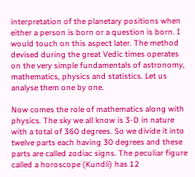interpretation of the planetary positions when either a person is born or a question is born. I would touch on this aspect later. The method devised during the great Vedic times operates on the very simple fundamentals of astronomy, mathematics, physics and statistics. Let us analyse them one by one.

Now comes the role of mathematics along with physics. The sky we all know is 3-D in nature with a total of 360 degrees. So we divide it into twelve parts each having 30 degrees and these parts are called zodiac signs. The peculiar figure called a horoscope (Kundli) has 12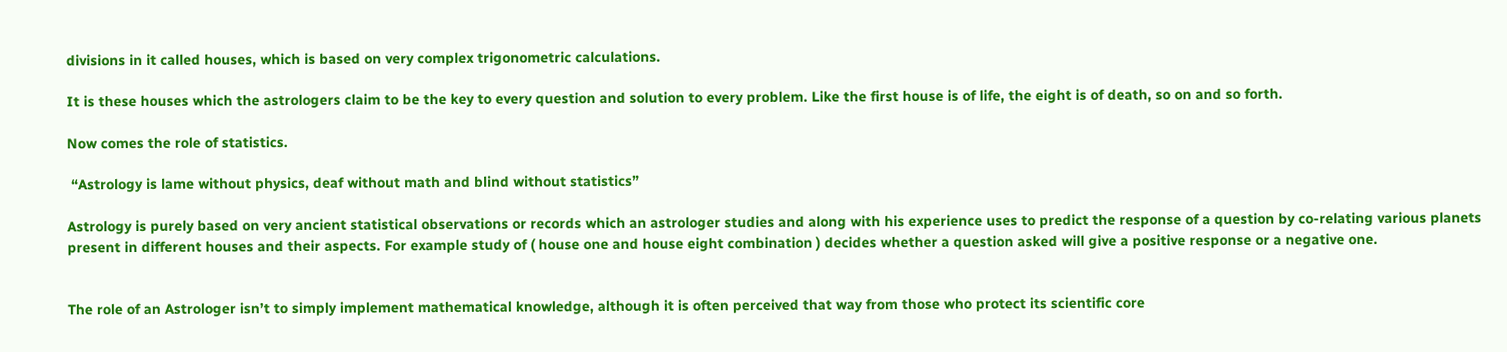divisions in it called houses, which is based on very complex trigonometric calculations.

It is these houses which the astrologers claim to be the key to every question and solution to every problem. Like the first house is of life, the eight is of death, so on and so forth.

Now comes the role of statistics.

 “Astrology is lame without physics, deaf without math and blind without statistics”

Astrology is purely based on very ancient statistical observations or records which an astrologer studies and along with his experience uses to predict the response of a question by co-relating various planets present in different houses and their aspects. For example study of ( house one and house eight combination ) decides whether a question asked will give a positive response or a negative one.


The role of an Astrologer isn’t to simply implement mathematical knowledge, although it is often perceived that way from those who protect its scientific core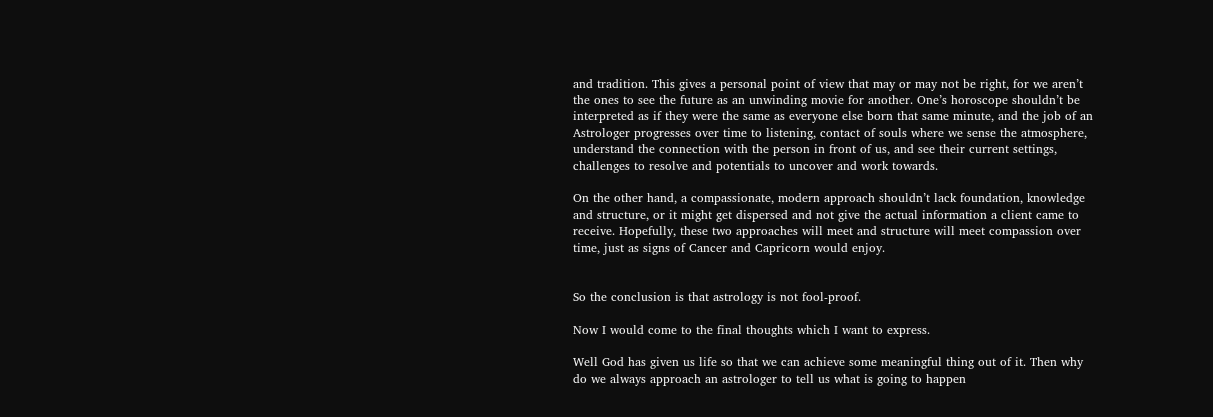and tradition. This gives a personal point of view that may or may not be right, for we aren’t the ones to see the future as an unwinding movie for another. One’s horoscope shouldn’t be interpreted as if they were the same as everyone else born that same minute, and the job of an Astrologer progresses over time to listening, contact of souls where we sense the atmosphere, understand the connection with the person in front of us, and see their current settings, challenges to resolve and potentials to uncover and work towards.

On the other hand, a compassionate, modern approach shouldn’t lack foundation, knowledge and structure, or it might get dispersed and not give the actual information a client came to receive. Hopefully, these two approaches will meet and structure will meet compassion over time, just as signs of Cancer and Capricorn would enjoy.


So the conclusion is that astrology is not fool-proof.

Now I would come to the final thoughts which I want to express.

Well God has given us life so that we can achieve some meaningful thing out of it. Then why do we always approach an astrologer to tell us what is going to happen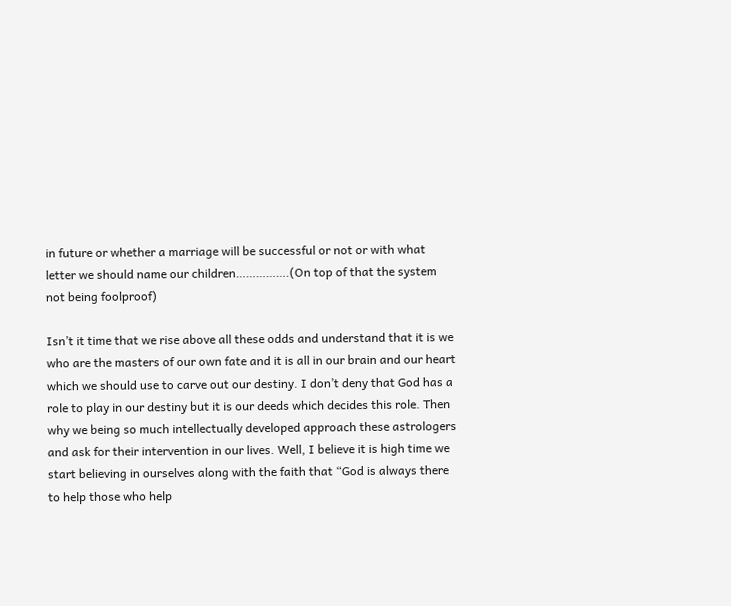in future or whether a marriage will be successful or not or with what letter we should name our children…………….(On top of that the system not being foolproof)

Isn’t it time that we rise above all these odds and understand that it is we who are the masters of our own fate and it is all in our brain and our heart which we should use to carve out our destiny. I don’t deny that God has a role to play in our destiny but it is our deeds which decides this role. Then why we being so much intellectually developed approach these astrologers and ask for their intervention in our lives. Well, I believe it is high time we start believing in ourselves along with the faith that “God is always there to help those who help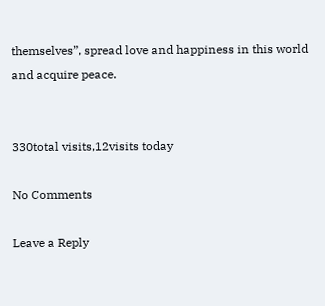themselves”, spread love and happiness in this world and acquire peace.


330total visits,12visits today

No Comments

Leave a Reply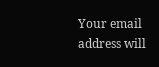Your email address will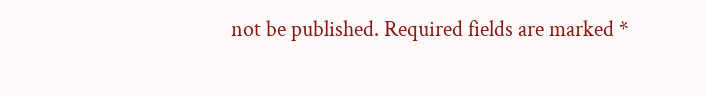not be published. Required fields are marked *